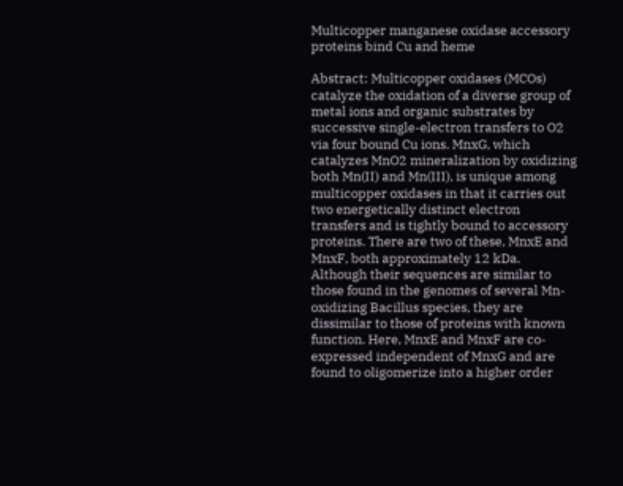Multicopper manganese oxidase accessory proteins bind Cu and heme

Abstract: Multicopper oxidases (MCOs) catalyze the oxidation of a diverse group of metal ions and organic substrates by successive single-electron transfers to O2 via four bound Cu ions. MnxG, which catalyzes MnO2 mineralization by oxidizing both Mn(II) and Mn(III), is unique among multicopper oxidases in that it carries out two energetically distinct electron transfers and is tightly bound to accessory proteins. There are two of these, MnxE and MnxF, both approximately 12 kDa. Although their sequences are similar to those found in the genomes of several Mn-oxidizing Bacillus species, they are dissimilar to those of proteins with known function. Here, MnxE and MnxF are co-expressed independent of MnxG and are found to oligomerize into a higher order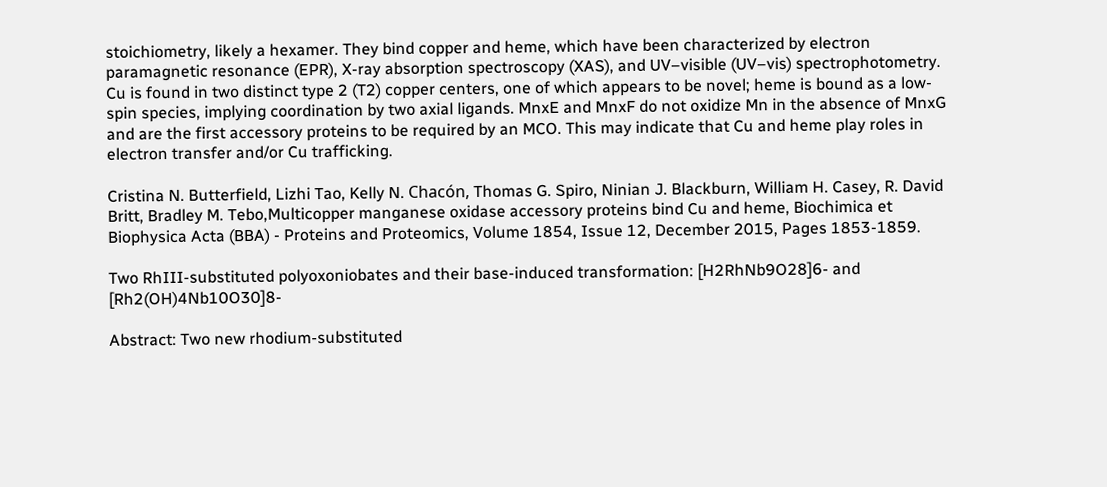stoichiometry, likely a hexamer. They bind copper and heme, which have been characterized by electron paramagnetic resonance (EPR), X-ray absorption spectroscopy (XAS), and UV–visible (UV–vis) spectrophotometry. Cu is found in two distinct type 2 (T2) copper centers, one of which appears to be novel; heme is bound as a low-spin species, implying coordination by two axial ligands. MnxE and MnxF do not oxidize Mn in the absence of MnxG and are the first accessory proteins to be required by an MCO. This may indicate that Cu and heme play roles in electron transfer and/or Cu trafficking.

Cristina N. Butterfield, Lizhi Tao, Kelly N. Chacón, Thomas G. Spiro, Ninian J. Blackburn, William H. Casey, R. David Britt, Bradley M. Tebo,Multicopper manganese oxidase accessory proteins bind Cu and heme, Biochimica et Biophysica Acta (BBA) - Proteins and Proteomics, Volume 1854, Issue 12, December 2015, Pages 1853-1859.

Two RhIII-substituted polyoxoniobates and their base-induced transformation: [H2RhNb9O28]6- and [Rh2(OH)4Nb10O30]8-

Abstract: Two new rhodium-substituted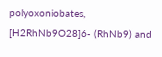polyoxoniobates, [H2RhNb9O28]6- (RhNb9) and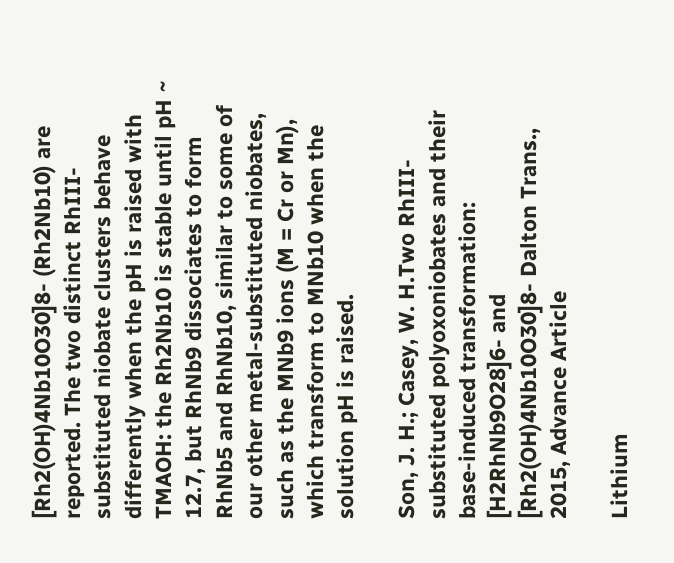[Rh2(OH)4Nb10O30]8- (Rh2Nb10) are reported. The two distinct RhIII-substituted niobate clusters behave differently when the pH is raised with TMAOH: the Rh2Nb10 is stable until pH ~ 12.7, but RhNb9 dissociates to form RhNb5 and RhNb10, similar to some of our other metal-substituted niobates, such as the MNb9 ions (M = Cr or Mn), which transform to MNb10 when the solution pH is raised.

Son, J. H.; Casey, W. H.Two RhIII-substituted polyoxoniobates and their base-induced transformation: [H2RhNb9O28]6- and [Rh2(OH)4Nb10O30]8- Dalton Trans., 2015, Advance Article

Lithium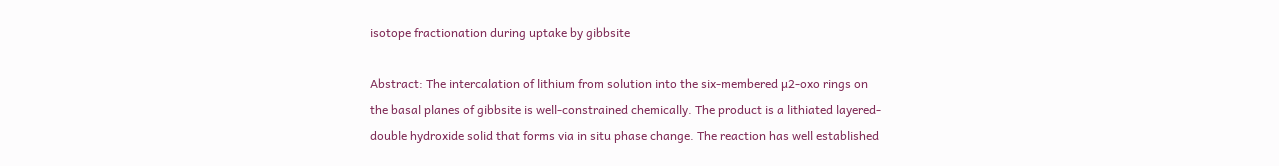isotope fractionation during uptake by gibbsite

Abstract: The intercalation of lithium from solution into the six-membered µ2-oxo rings on the basal planes of gibbsite is well-constrained chemically. The product is a lithiated layered-double hydroxide solid that forms via in situ phase change. The reaction has well established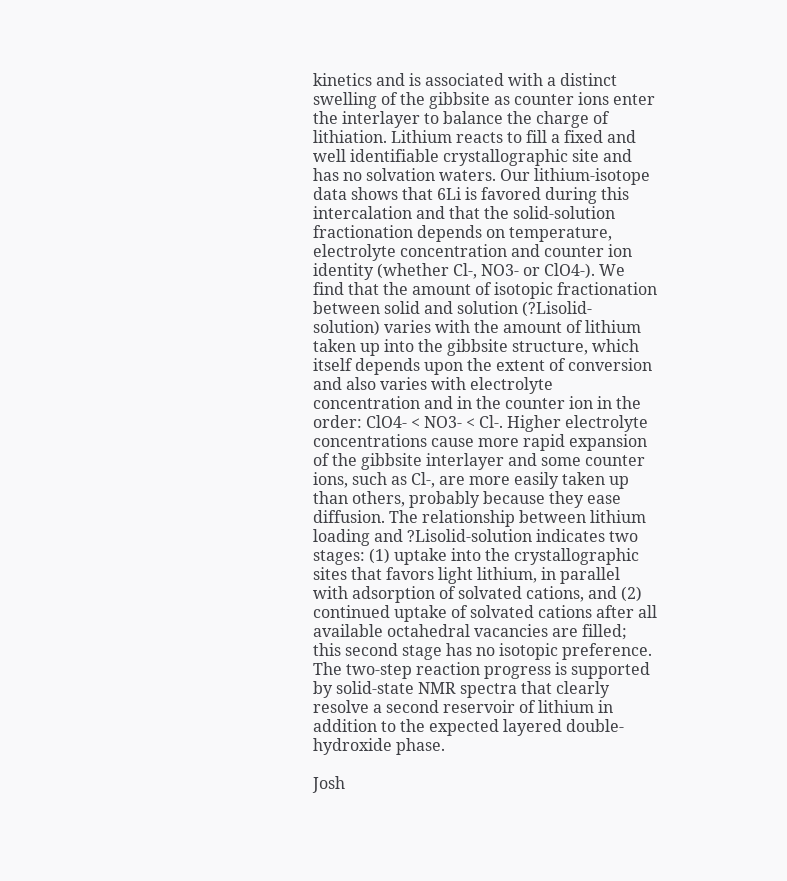kinetics and is associated with a distinct swelling of the gibbsite as counter ions enter the interlayer to balance the charge of lithiation. Lithium reacts to fill a fixed and well identifiable crystallographic site and has no solvation waters. Our lithium-isotope data shows that 6Li is favored during this intercalation and that the solid-solution fractionation depends on temperature, electrolyte concentration and counter ion identity (whether Cl-, NO3- or ClO4-). We find that the amount of isotopic fractionation between solid and solution (?Lisolid-solution) varies with the amount of lithium taken up into the gibbsite structure, which itself depends upon the extent of conversion and also varies with electrolyte concentration and in the counter ion in the order: ClO4- < NO3- < Cl-. Higher electrolyte concentrations cause more rapid expansion of the gibbsite interlayer and some counter ions, such as Cl-, are more easily taken up than others, probably because they ease diffusion. The relationship between lithium loading and ?Lisolid-solution indicates two stages: (1) uptake into the crystallographic sites that favors light lithium, in parallel with adsorption of solvated cations, and (2) continued uptake of solvated cations after all available octahedral vacancies are filled; this second stage has no isotopic preference. The two-step reaction progress is supported by solid-state NMR spectra that clearly resolve a second reservoir of lithium in addition to the expected layered double-hydroxide phase.

Josh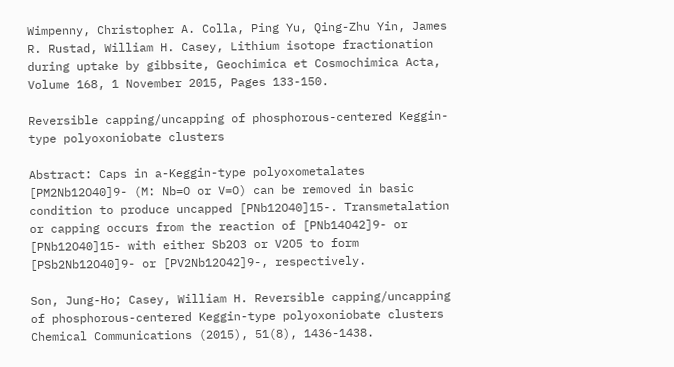Wimpenny, Christopher A. Colla, Ping Yu, Qing-Zhu Yin, James R. Rustad, William H. Casey, Lithium isotope fractionation during uptake by gibbsite, Geochimica et Cosmochimica Acta, Volume 168, 1 November 2015, Pages 133-150.

Reversible capping/uncapping of phosphorous-centered Keggin-type polyoxoniobate clusters

Abstract: Caps in a-Keggin-type polyoxometalates [PM2Nb12O40]9- (M: Nb=O or V=O) can be removed in basic condition to produce uncapped [PNb12O40]15-. Transmetalation or capping occurs from the reaction of [PNb14O42]9- or [PNb12O40]15- with either Sb2O3 or V2O5 to form [PSb2Nb12O40]9- or [PV2Nb12O42]9-, respectively.

Son, Jung-Ho; Casey, William H. Reversible capping/uncapping of phosphorous-centered Keggin-type polyoxoniobate clusters Chemical Communications (2015), 51(8), 1436-1438.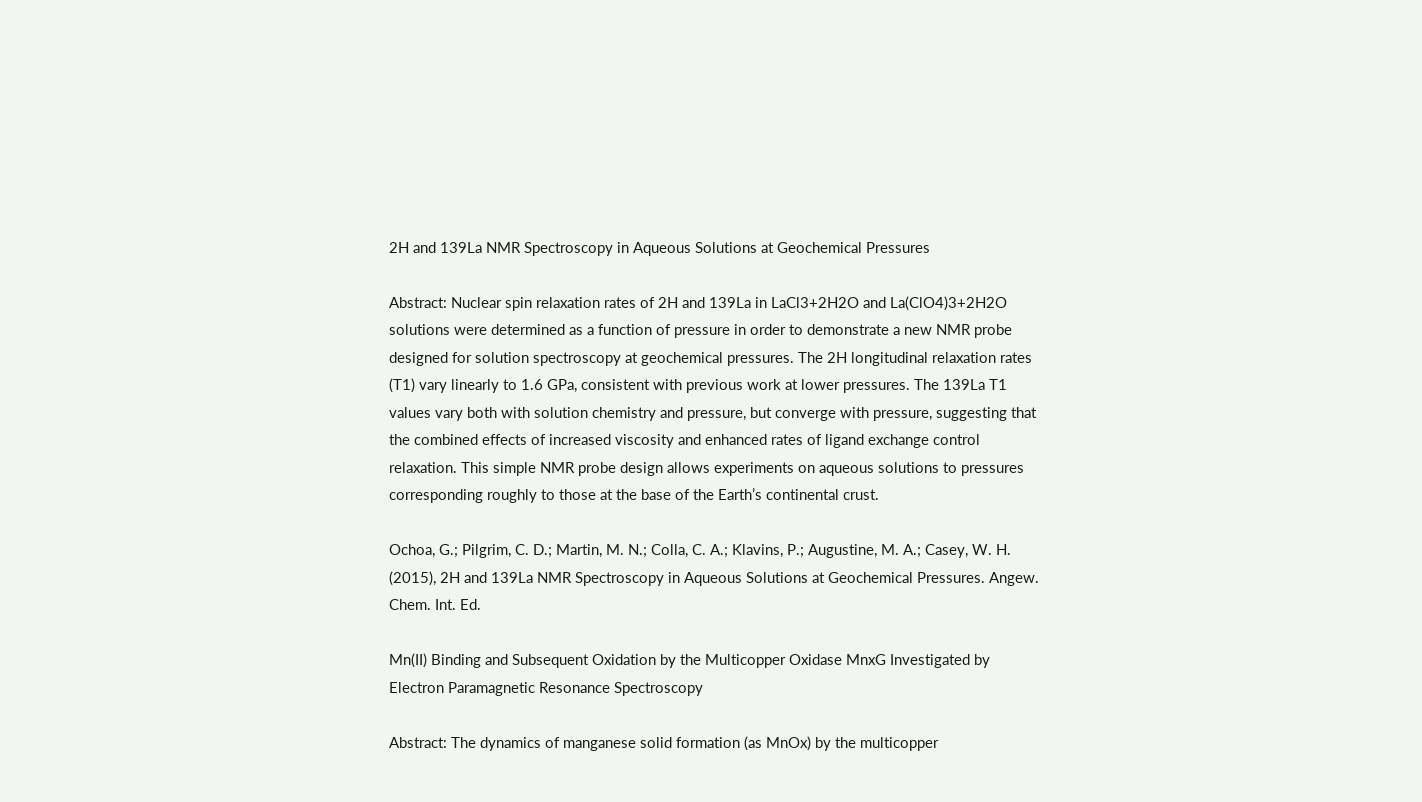2H and 139La NMR Spectroscopy in Aqueous Solutions at Geochemical Pressures

Abstract: Nuclear spin relaxation rates of 2H and 139La in LaCl3+2H2O and La(ClO4)3+2H2O solutions were determined as a function of pressure in order to demonstrate a new NMR probe designed for solution spectroscopy at geochemical pressures. The 2H longitudinal relaxation rates (T1) vary linearly to 1.6 GPa, consistent with previous work at lower pressures. The 139La T1 values vary both with solution chemistry and pressure, but converge with pressure, suggesting that the combined effects of increased viscosity and enhanced rates of ligand exchange control relaxation. This simple NMR probe design allows experiments on aqueous solutions to pressures corresponding roughly to those at the base of the Earth’s continental crust.

Ochoa, G.; Pilgrim, C. D.; Martin, M. N.; Colla, C. A.; Klavins, P.; Augustine, M. A.; Casey, W. H. (2015), 2H and 139La NMR Spectroscopy in Aqueous Solutions at Geochemical Pressures. Angew. Chem. Int. Ed.

Mn(II) Binding and Subsequent Oxidation by the Multicopper Oxidase MnxG Investigated by Electron Paramagnetic Resonance Spectroscopy

Abstract: The dynamics of manganese solid formation (as MnOx) by the multicopper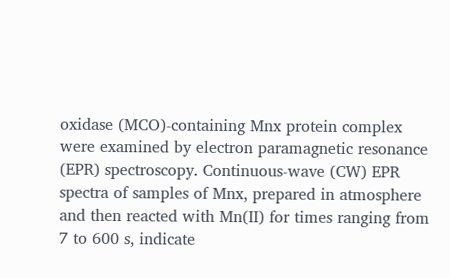oxidase (MCO)-containing Mnx protein complex were examined by electron paramagnetic resonance (EPR) spectroscopy. Continuous-wave (CW) EPR spectra of samples of Mnx, prepared in atmosphere and then reacted with Mn(II) for times ranging from 7 to 600 s, indicate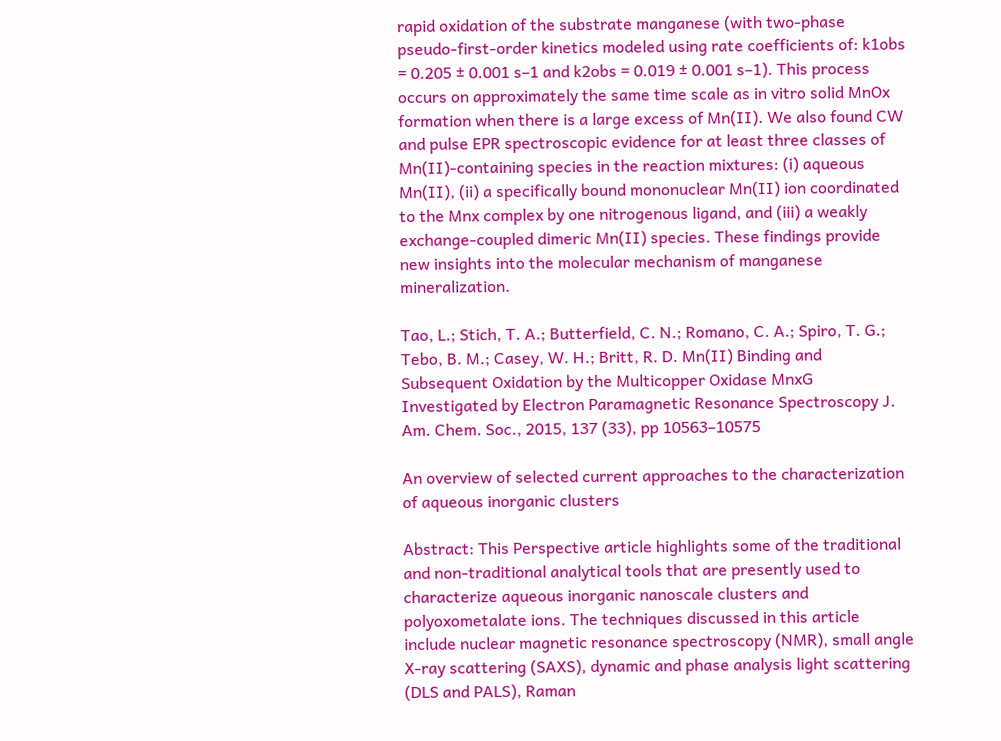rapid oxidation of the substrate manganese (with two-phase pseudo-first-order kinetics modeled using rate coefficients of: k1obs = 0.205 ± 0.001 s–1 and k2obs = 0.019 ± 0.001 s–1). This process occurs on approximately the same time scale as in vitro solid MnOx formation when there is a large excess of Mn(II). We also found CW and pulse EPR spectroscopic evidence for at least three classes of Mn(II)-containing species in the reaction mixtures: (i) aqueous Mn(II), (ii) a specifically bound mononuclear Mn(II) ion coordinated to the Mnx complex by one nitrogenous ligand, and (iii) a weakly exchange-coupled dimeric Mn(II) species. These findings provide new insights into the molecular mechanism of manganese mineralization.

Tao, L.; Stich, T. A.; Butterfield, C. N.; Romano, C. A.; Spiro, T. G.; Tebo, B. M.; Casey, W. H.; Britt, R. D. Mn(II) Binding and Subsequent Oxidation by the Multicopper Oxidase MnxG Investigated by Electron Paramagnetic Resonance Spectroscopy J. Am. Chem. Soc., 2015, 137 (33), pp 10563–10575

An overview of selected current approaches to the characterization of aqueous inorganic clusters

Abstract: This Perspective article highlights some of the traditional and non-traditional analytical tools that are presently used to characterize aqueous inorganic nanoscale clusters and polyoxometalate ions. The techniques discussed in this article include nuclear magnetic resonance spectroscopy (NMR), small angle X-ray scattering (SAXS), dynamic and phase analysis light scattering (DLS and PALS), Raman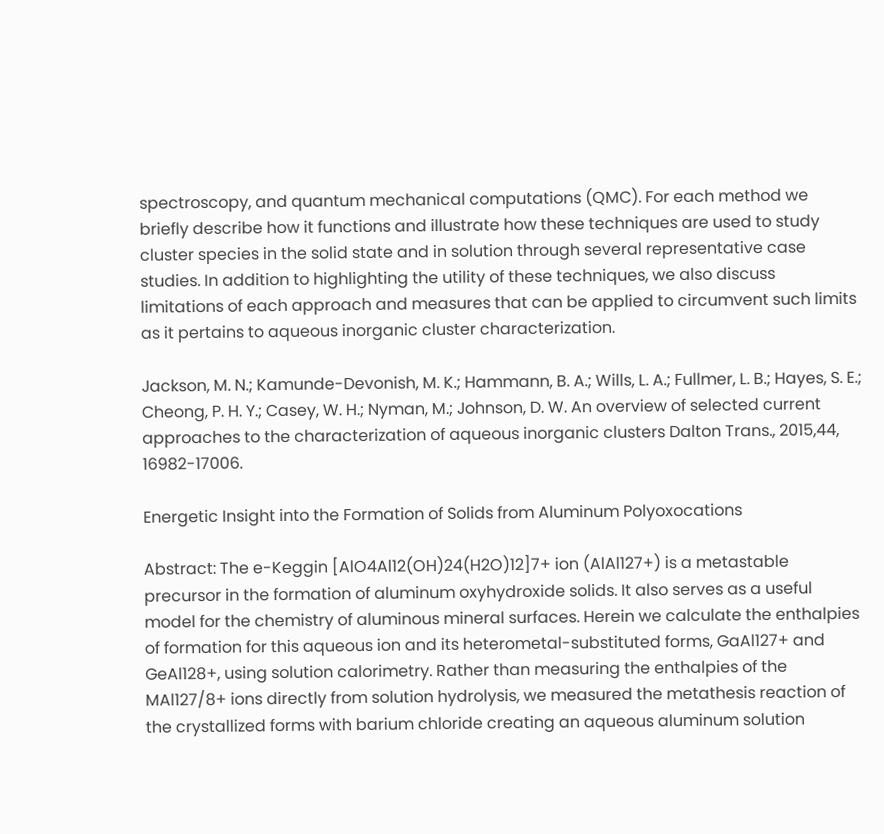spectroscopy, and quantum mechanical computations (QMC). For each method we briefly describe how it functions and illustrate how these techniques are used to study cluster species in the solid state and in solution through several representative case studies. In addition to highlighting the utility of these techniques, we also discuss limitations of each approach and measures that can be applied to circumvent such limits as it pertains to aqueous inorganic cluster characterization.

Jackson, M. N.; Kamunde-Devonish, M. K.; Hammann, B. A.; Wills, L. A.; Fullmer, L. B.; Hayes, S. E.; Cheong, P. H. Y.; Casey, W. H.; Nyman, M.; Johnson, D. W. An overview of selected current approaches to the characterization of aqueous inorganic clusters Dalton Trans., 2015,44, 16982-17006.

Energetic Insight into the Formation of Solids from Aluminum Polyoxocations

Abstract: The e-Keggin [AlO4Al12(OH)24(H2O)12]7+ ion (AlAl127+) is a metastable precursor in the formation of aluminum oxyhydroxide solids. It also serves as a useful model for the chemistry of aluminous mineral surfaces. Herein we calculate the enthalpies of formation for this aqueous ion and its heterometal-substituted forms, GaAl127+ and GeAl128+, using solution calorimetry. Rather than measuring the enthalpies of the MAl127/8+ ions directly from solution hydrolysis, we measured the metathesis reaction of the crystallized forms with barium chloride creating an aqueous aluminum solution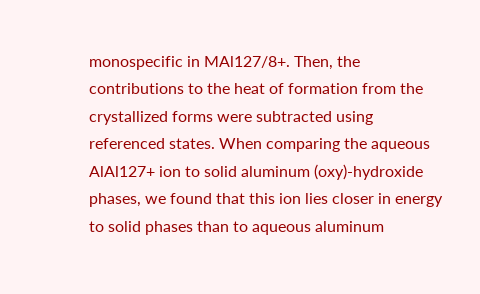monospecific in MAl127/8+. Then, the contributions to the heat of formation from the crystallized forms were subtracted using referenced states. When comparing the aqueous AlAl127+ ion to solid aluminum (oxy)-hydroxide phases, we found that this ion lies closer in energy to solid phases than to aqueous aluminum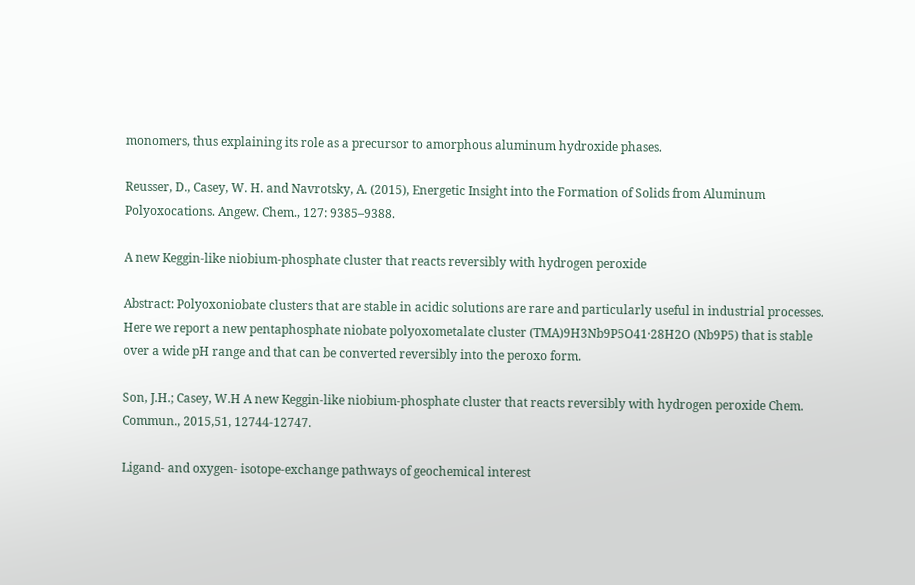monomers, thus explaining its role as a precursor to amorphous aluminum hydroxide phases.

Reusser, D., Casey, W. H. and Navrotsky, A. (2015), Energetic Insight into the Formation of Solids from Aluminum Polyoxocations. Angew. Chem., 127: 9385–9388.

A new Keggin-like niobium-phosphate cluster that reacts reversibly with hydrogen peroxide

Abstract: Polyoxoniobate clusters that are stable in acidic solutions are rare and particularly useful in industrial processes. Here we report a new pentaphosphate niobate polyoxometalate cluster (TMA)9H3Nb9P5O41·28H2O (Nb9P5) that is stable over a wide pH range and that can be converted reversibly into the peroxo form.

Son, J.H.; Casey, W.H A new Keggin-like niobium-phosphate cluster that reacts reversibly with hydrogen peroxide Chem. Commun., 2015,51, 12744-12747.

Ligand- and oxygen- isotope-exchange pathways of geochemical interest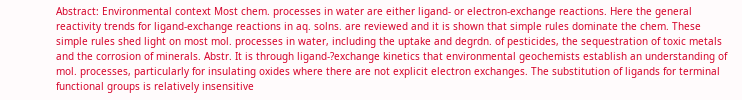Abstract: Environmental context Most chem. processes in water are either ligand- or electron-exchange reactions. Here the general reactivity trends for ligand-exchange reactions in aq. solns. are reviewed and it is shown that simple rules dominate the chem. These simple rules shed light on most mol. processes in water, including the uptake and degrdn. of pesticides, the sequestration of toxic metals and the corrosion of minerals. Abstr. It is through ligand-?exchange kinetics that environmental geochemists establish an understanding of mol. processes, particularly for insulating oxides where there are not explicit electron exchanges. The substitution of ligands for terminal functional groups is relatively insensitive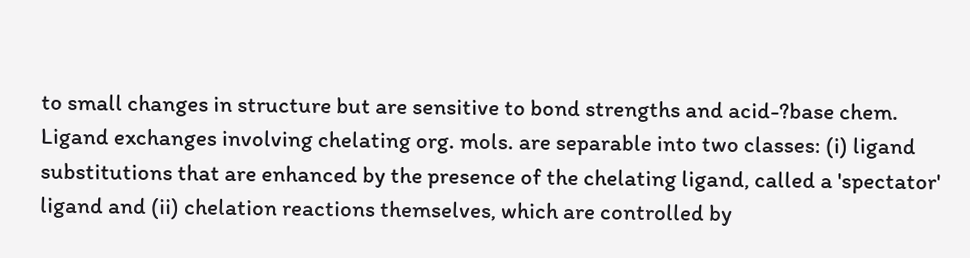to small changes in structure but are sensitive to bond strengths and acid-?base chem. Ligand exchanges involving chelating org. mols. are separable into two classes: (i) ligand substitutions that are enhanced by the presence of the chelating ligand, called a 'spectator' ligand and (ii) chelation reactions themselves, which are controlled by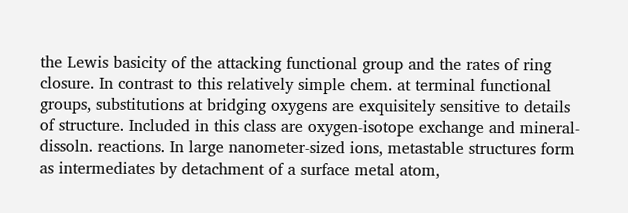the Lewis basicity of the attacking functional group and the rates of ring closure. In contrast to this relatively simple chem. at terminal functional groups, substitutions at bridging oxygens are exquisitely sensitive to details of structure. Included in this class are oxygen-isotope exchange and mineral-dissoln. reactions. In large nanometer-sized ions, metastable structures form as intermediates by detachment of a surface metal atom,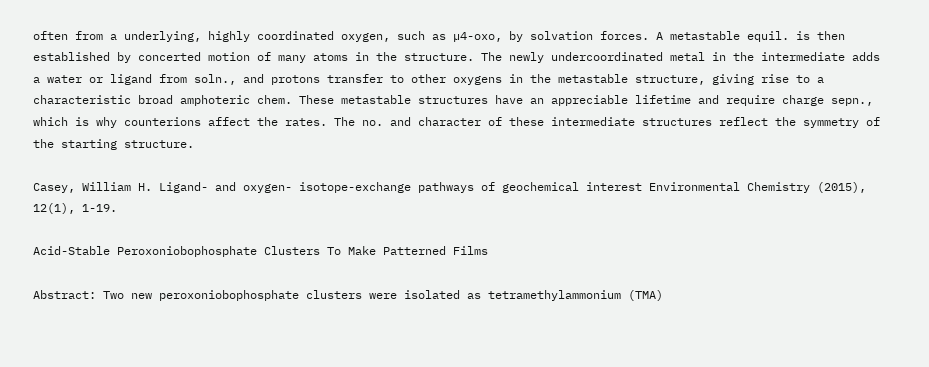often from a underlying, highly coordinated oxygen, such as µ4-oxo, by solvation forces. A metastable equil. is then established by concerted motion of many atoms in the structure. The newly undercoordinated metal in the intermediate adds a water or ligand from soln., and protons transfer to other oxygens in the metastable structure, giving rise to a characteristic broad amphoteric chem. These metastable structures have an appreciable lifetime and require charge sepn., which is why counterions affect the rates. The no. and character of these intermediate structures reflect the symmetry of the starting structure.

Casey, William H. Ligand- and oxygen- isotope-exchange pathways of geochemical interest Environmental Chemistry (2015), 12(1), 1-19.

Acid-Stable Peroxoniobophosphate Clusters To Make Patterned Films

Abstract: Two new peroxoniobophosphate clusters were isolated as tetramethylammonium (TMA)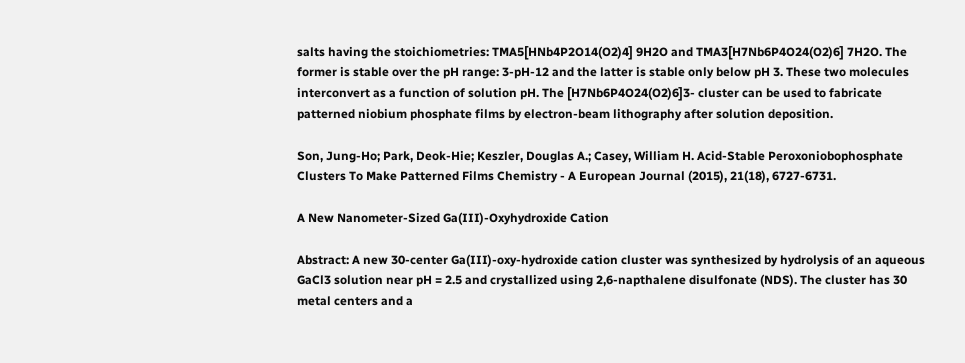salts having the stoichiometries: TMA5[HNb4P2O14(O2)4] 9H2O and TMA3[H7Nb6P4O24(O2)6] 7H2O. The former is stable over the pH range: 3-pH-12 and the latter is stable only below pH 3. These two molecules interconvert as a function of solution pH. The [H7Nb6P4O24(O2)6]3- cluster can be used to fabricate patterned niobium phosphate films by electron-beam lithography after solution deposition.

Son, Jung-Ho; Park, Deok-Hie; Keszler, Douglas A.; Casey, William H. Acid-Stable Peroxoniobophosphate Clusters To Make Patterned Films Chemistry - A European Journal (2015), 21(18), 6727-6731.

A New Nanometer-Sized Ga(III)-Oxyhydroxide Cation

Abstract: A new 30-center Ga(III)-oxy-hydroxide cation cluster was synthesized by hydrolysis of an aqueous GaCl3 solution near pH = 2.5 and crystallized using 2,6-napthalene disulfonate (NDS). The cluster has 30 metal centers and a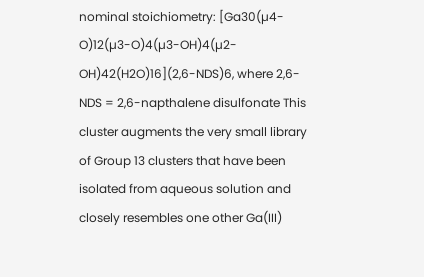nominal stoichiometry: [Ga30(µ4-O)12(µ3-O)4(µ3-OH)4(µ2-OH)42(H2O)16](2,6-NDS)6, where 2,6-NDS = 2,6-napthalene disulfonate This cluster augments the very small library of Group 13 clusters that have been isolated from aqueous solution and closely resembles one other Ga(III)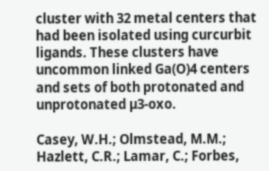cluster with 32 metal centers that had been isolated using curcurbit ligands. These clusters have uncommon linked Ga(O)4 centers and sets of both protonated and unprotonated µ3-oxo.

Casey, W.H.; Olmstead, M.M.; Hazlett, C.R.; Lamar, C.; Forbes,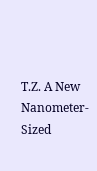T.Z. A New Nanometer-Sized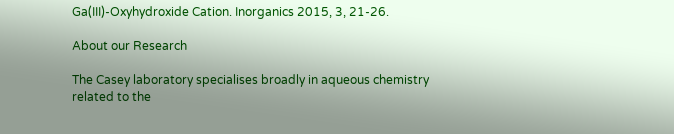Ga(III)-Oxyhydroxide Cation. Inorganics 2015, 3, 21-26.

About our Research

The Casey laboratory specialises broadly in aqueous chemistry related to the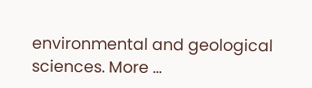environmental and geological sciences. More ...